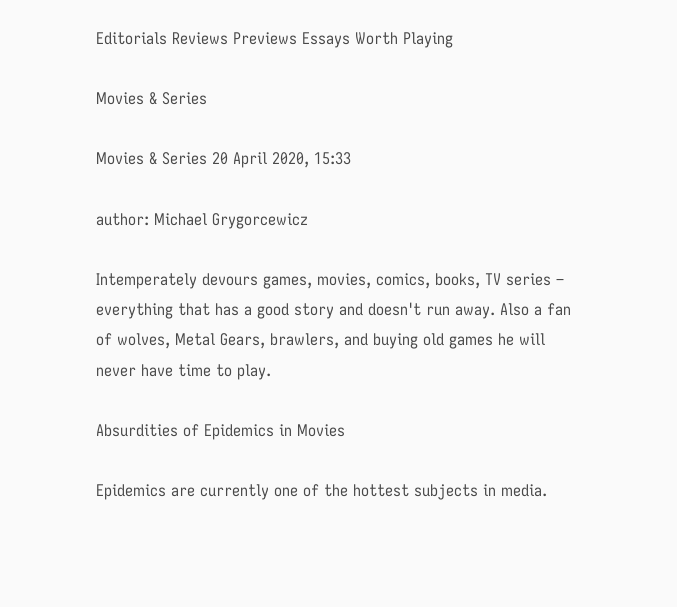Editorials Reviews Previews Essays Worth Playing

Movies & Series

Movies & Series 20 April 2020, 15:33

author: Michael Grygorcewicz

Intemperately devours games, movies, comics, books, TV series – everything that has a good story and doesn't run away. Also a fan of wolves, Metal Gears, brawlers, and buying old games he will never have time to play.

Absurdities of Epidemics in Movies

Epidemics are currently one of the hottest subjects in media.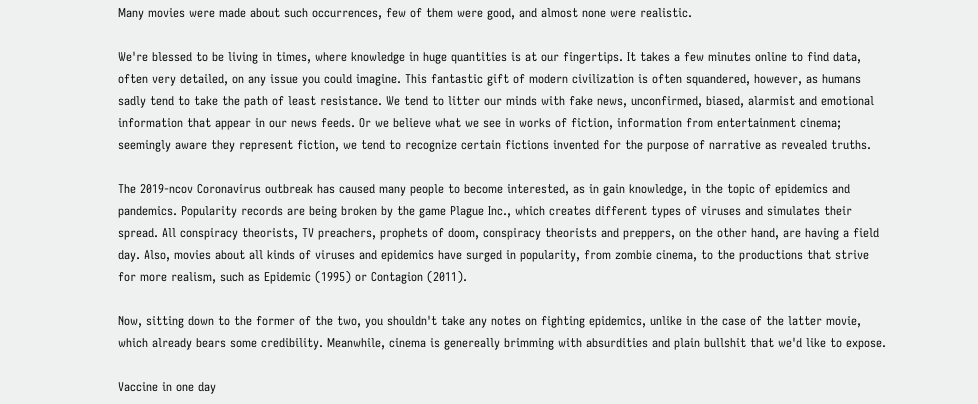Many movies were made about such occurrences, few of them were good, and almost none were realistic.

We're blessed to be living in times, where knowledge in huge quantities is at our fingertips. It takes a few minutes online to find data, often very detailed, on any issue you could imagine. This fantastic gift of modern civilization is often squandered, however, as humans sadly tend to take the path of least resistance. We tend to litter our minds with fake news, unconfirmed, biased, alarmist and emotional information that appear in our news feeds. Or we believe what we see in works of fiction, information from entertainment cinema; seemingly aware they represent fiction, we tend to recognize certain fictions invented for the purpose of narrative as revealed truths.

The 2019-ncov Coronavirus outbreak has caused many people to become interested, as in gain knowledge, in the topic of epidemics and pandemics. Popularity records are being broken by the game Plague Inc., which creates different types of viruses and simulates their spread. All conspiracy theorists, TV preachers, prophets of doom, conspiracy theorists and preppers, on the other hand, are having a field day. Also, movies about all kinds of viruses and epidemics have surged in popularity, from zombie cinema, to the productions that strive for more realism, such as Epidemic (1995) or Contagion (2011).

Now, sitting down to the former of the two, you shouldn't take any notes on fighting epidemics, unlike in the case of the latter movie, which already bears some credibility. Meanwhile, cinema is genereally brimming with absurdities and plain bullshit that we'd like to expose.

Vaccine in one day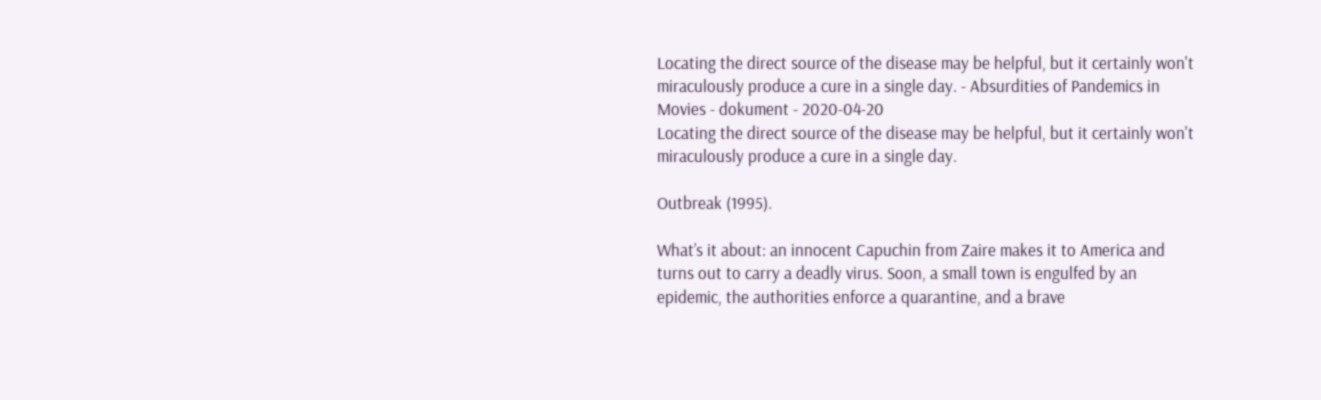Locating the direct source of the disease may be helpful, but it certainly won't miraculously produce a cure in a single day. - Absurdities of Pandemics in Movies - dokument - 2020-04-20
Locating the direct source of the disease may be helpful, but it certainly won't miraculously produce a cure in a single day.

Outbreak (1995).

What’s it about: an innocent Capuchin from Zaire makes it to America and turns out to carry a deadly virus. Soon, a small town is engulfed by an epidemic, the authorities enforce a quarantine, and a brave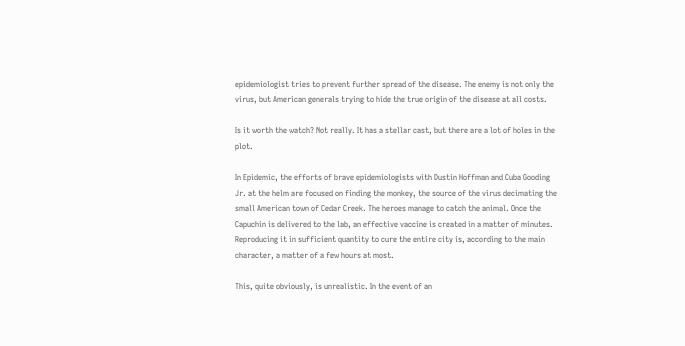epidemiologist tries to prevent further spread of the disease. The enemy is not only the virus, but American generals trying to hide the true origin of the disease at all costs.

Is it worth the watch? Not really. It has a stellar cast, but there are a lot of holes in the plot.

In Epidemic, the efforts of brave epidemiologists with Dustin Hoffman and Cuba Gooding Jr. at the helm are focused on finding the monkey, the source of the virus decimating the small American town of Cedar Creek. The heroes manage to catch the animal. Once the Capuchin is delivered to the lab, an effective vaccine is created in a matter of minutes. Reproducing it in sufficient quantity to cure the entire city is, according to the main character, a matter of a few hours at most.

This, quite obviously, is unrealistic. In the event of an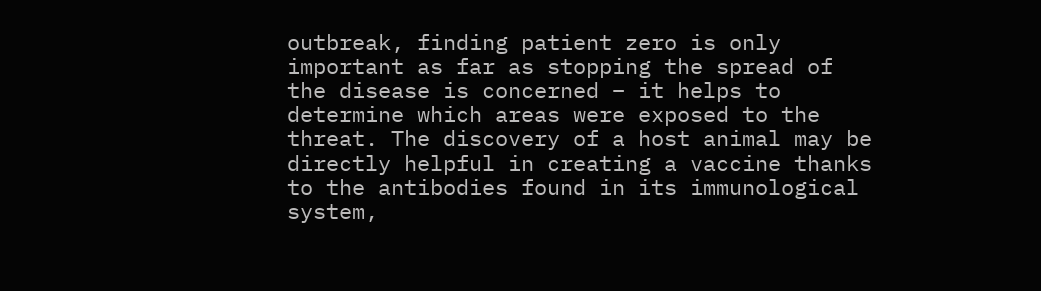outbreak, finding patient zero is only important as far as stopping the spread of the disease is concerned – it helps to determine which areas were exposed to the threat. The discovery of a host animal may be directly helpful in creating a vaccine thanks to the antibodies found in its immunological system,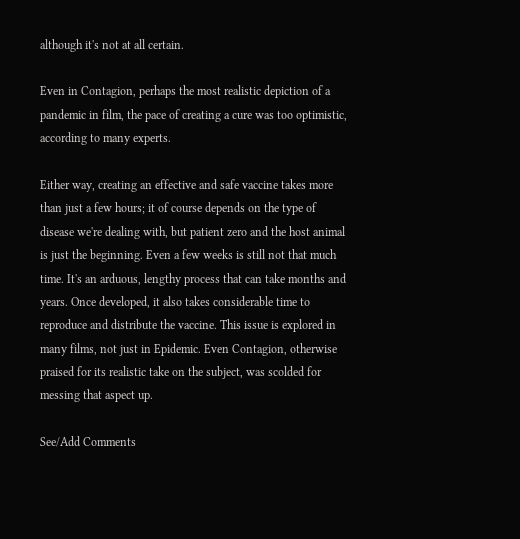although it's not at all certain.

Even in Contagion, perhaps the most realistic depiction of a pandemic in film, the pace of creating a cure was too optimistic, according to many experts.

Either way, creating an effective and safe vaccine takes more than just a few hours; it of course depends on the type of disease we're dealing with, but patient zero and the host animal is just the beginning. Even a few weeks is still not that much time. It's an arduous, lengthy process that can take months and years. Once developed, it also takes considerable time to reproduce and distribute the vaccine. This issue is explored in many films, not just in Epidemic. Even Contagion, otherwise praised for its realistic take on the subject, was scolded for messing that aspect up.

See/Add Comments